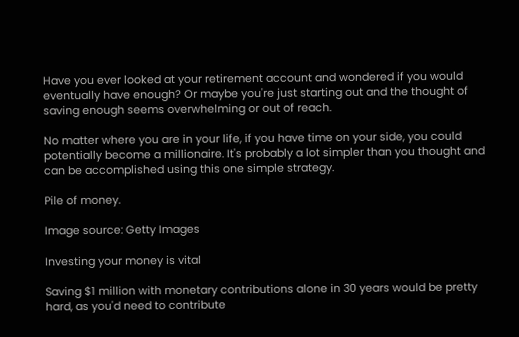Have you ever looked at your retirement account and wondered if you would eventually have enough? Or maybe you're just starting out and the thought of saving enough seems overwhelming or out of reach.

No matter where you are in your life, if you have time on your side, you could potentially become a millionaire. It's probably a lot simpler than you thought and can be accomplished using this one simple strategy.

Pile of money.

Image source: Getty Images

Investing your money is vital

Saving $1 million with monetary contributions alone in 30 years would be pretty hard, as you'd need to contribute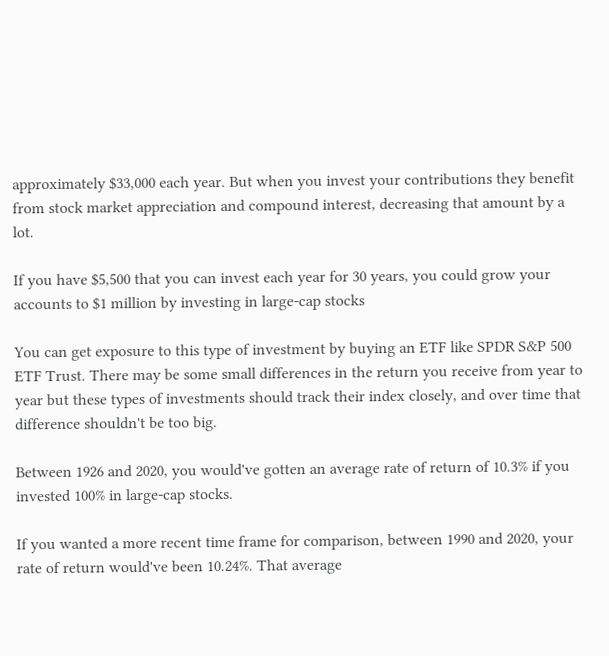approximately $33,000 each year. But when you invest your contributions they benefit from stock market appreciation and compound interest, decreasing that amount by a lot.

If you have $5,500 that you can invest each year for 30 years, you could grow your accounts to $1 million by investing in large-cap stocks

You can get exposure to this type of investment by buying an ETF like SPDR S&P 500 ETF Trust. There may be some small differences in the return you receive from year to year but these types of investments should track their index closely, and over time that difference shouldn't be too big.

Between 1926 and 2020, you would've gotten an average rate of return of 10.3% if you invested 100% in large-cap stocks.

If you wanted a more recent time frame for comparison, between 1990 and 2020, your rate of return would've been 10.24%. That average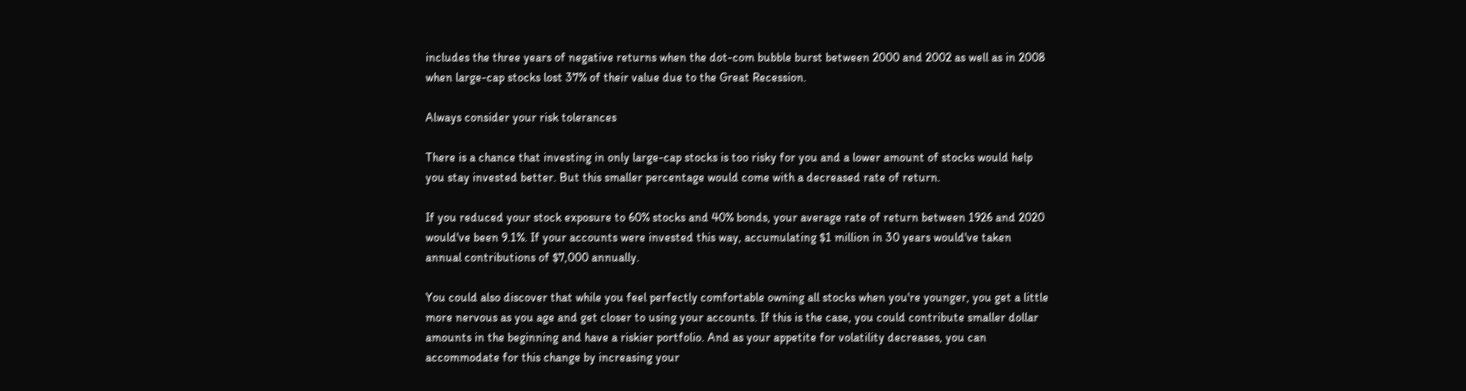includes the three years of negative returns when the dot-com bubble burst between 2000 and 2002 as well as in 2008 when large-cap stocks lost 37% of their value due to the Great Recession.

Always consider your risk tolerances

There is a chance that investing in only large-cap stocks is too risky for you and a lower amount of stocks would help you stay invested better. But this smaller percentage would come with a decreased rate of return.

If you reduced your stock exposure to 60% stocks and 40% bonds, your average rate of return between 1926 and 2020 would've been 9.1%. If your accounts were invested this way, accumulating $1 million in 30 years would've taken annual contributions of $7,000 annually.

You could also discover that while you feel perfectly comfortable owning all stocks when you're younger, you get a little more nervous as you age and get closer to using your accounts. If this is the case, you could contribute smaller dollar amounts in the beginning and have a riskier portfolio. And as your appetite for volatility decreases, you can accommodate for this change by increasing your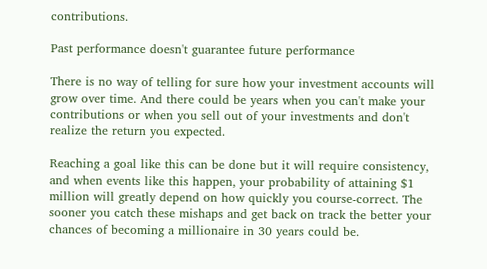contributions.

Past performance doesn't guarantee future performance

There is no way of telling for sure how your investment accounts will grow over time. And there could be years when you can't make your contributions or when you sell out of your investments and don't realize the return you expected.

Reaching a goal like this can be done but it will require consistency, and when events like this happen, your probability of attaining $1 million will greatly depend on how quickly you course-correct. The sooner you catch these mishaps and get back on track the better your chances of becoming a millionaire in 30 years could be.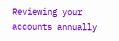Reviewing your accounts annually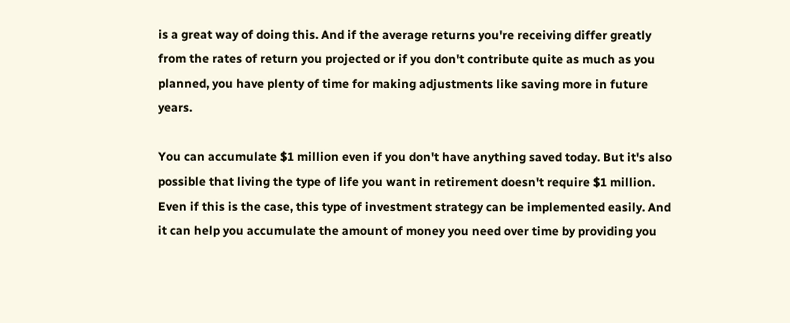is a great way of doing this. And if the average returns you're receiving differ greatly from the rates of return you projected or if you don't contribute quite as much as you planned, you have plenty of time for making adjustments like saving more in future years.

You can accumulate $1 million even if you don't have anything saved today. But it's also possible that living the type of life you want in retirement doesn't require $1 million. Even if this is the case, this type of investment strategy can be implemented easily. And it can help you accumulate the amount of money you need over time by providing you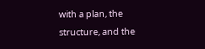with a plan, the structure, and the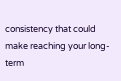consistency that could make reaching your long-term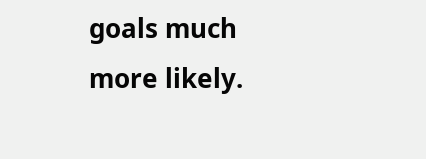goals much more likely.